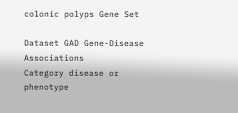colonic polyps Gene Set

Dataset GAD Gene-Disease Associations
Category disease or phenotype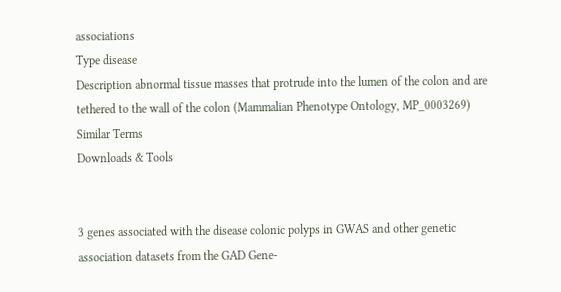associations
Type disease
Description abnormal tissue masses that protrude into the lumen of the colon and are tethered to the wall of the colon (Mammalian Phenotype Ontology, MP_0003269)
Similar Terms
Downloads & Tools


3 genes associated with the disease colonic polyps in GWAS and other genetic association datasets from the GAD Gene-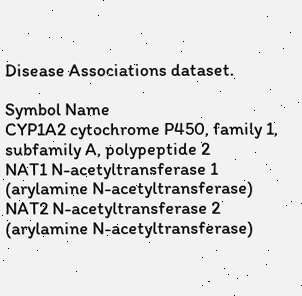Disease Associations dataset.

Symbol Name
CYP1A2 cytochrome P450, family 1, subfamily A, polypeptide 2
NAT1 N-acetyltransferase 1 (arylamine N-acetyltransferase)
NAT2 N-acetyltransferase 2 (arylamine N-acetyltransferase)